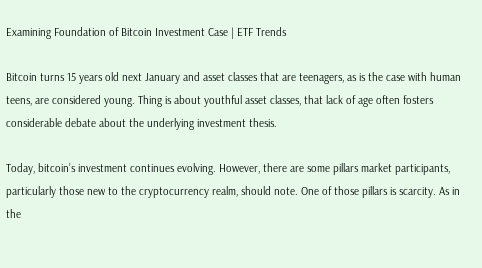Examining Foundation of Bitcoin Investment Case | ETF Trends

Bitcoin turns 15 years old next January and asset classes that are teenagers, as is the case with human teens, are considered young. Thing is about youthful asset classes, that lack of age often fosters considerable debate about the underlying investment thesis.

Today, bitcoin’s investment continues evolving. However, there are some pillars market participants, particularly those new to the cryptocurrency realm, should note. One of those pillars is scarcity. As in the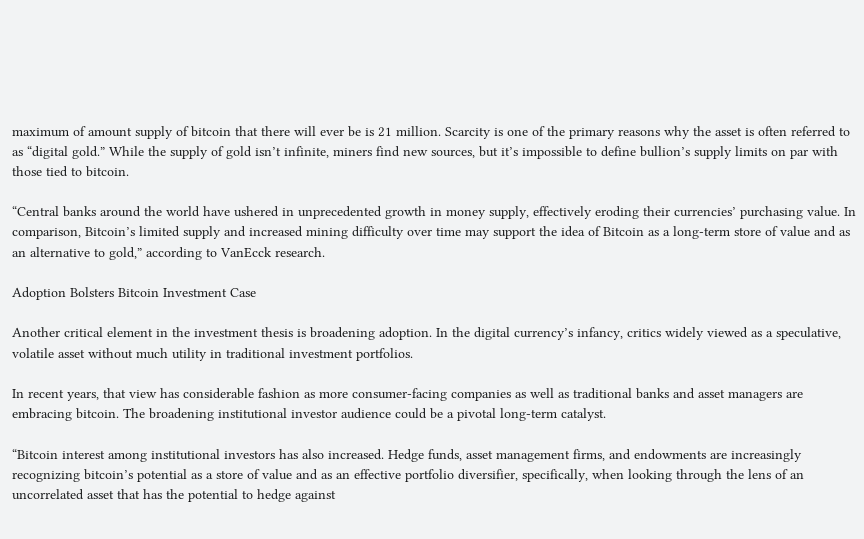maximum of amount supply of bitcoin that there will ever be is 21 million. Scarcity is one of the primary reasons why the asset is often referred to as “digital gold.” While the supply of gold isn’t infinite, miners find new sources, but it’s impossible to define bullion’s supply limits on par with those tied to bitcoin.

“Central banks around the world have ushered in unprecedented growth in money supply, effectively eroding their currencies’ purchasing value. In comparison, Bitcoin’s limited supply and increased mining difficulty over time may support the idea of Bitcoin as a long-term store of value and as an alternative to gold,” according to VanEcck research.

Adoption Bolsters Bitcoin Investment Case

Another critical element in the investment thesis is broadening adoption. In the digital currency’s infancy, critics widely viewed as a speculative, volatile asset without much utility in traditional investment portfolios.

In recent years, that view has considerable fashion as more consumer-facing companies as well as traditional banks and asset managers are embracing bitcoin. The broadening institutional investor audience could be a pivotal long-term catalyst.

“Bitcoin interest among institutional investors has also increased. Hedge funds, asset management firms, and endowments are increasingly recognizing bitcoin’s potential as a store of value and as an effective portfolio diversifier, specifically, when looking through the lens of an uncorrelated asset that has the potential to hedge against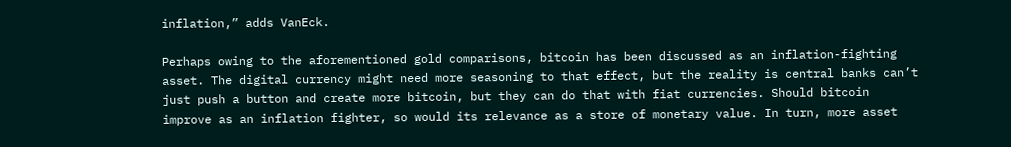inflation,” adds VanEck.

Perhaps owing to the aforementioned gold comparisons, bitcoin has been discussed as an inflation-fighting asset. The digital currency might need more seasoning to that effect, but the reality is central banks can’t just push a button and create more bitcoin, but they can do that with fiat currencies. Should bitcoin improve as an inflation fighter, so would its relevance as a store of monetary value. In turn, more asset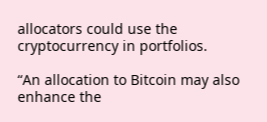allocators could use the cryptocurrency in portfolios.

“An allocation to Bitcoin may also enhance the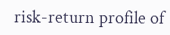risk-return profile of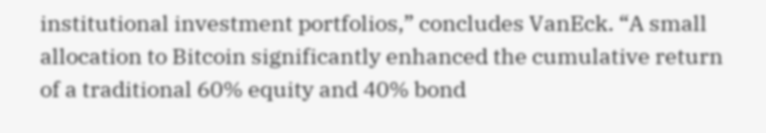institutional investment portfolios,” concludes VanEck. “A small allocation to Bitcoin significantly enhanced the cumulative return of a traditional 60% equity and 40% bond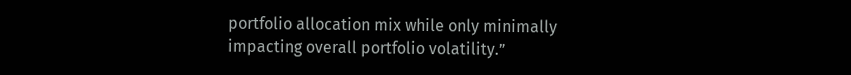portfolio allocation mix while only minimally impacting overall portfolio volatility.”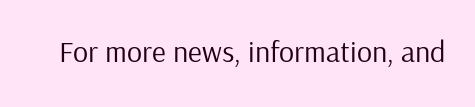For more news, information, and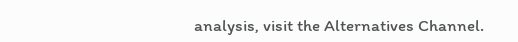analysis, visit the Alternatives Channel.